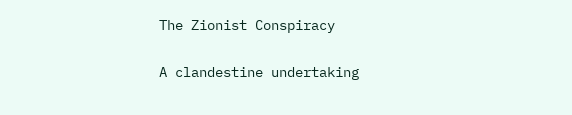The Zionist Conspiracy

A clandestine undertaking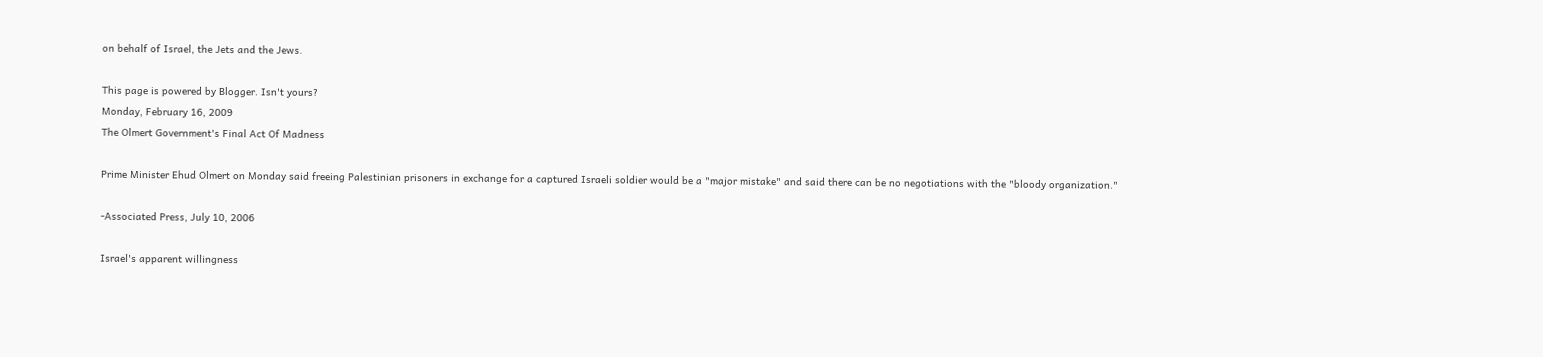on behalf of Israel, the Jets and the Jews.

This page is powered by Blogger. Isn't yours?
Monday, February 16, 2009
The Olmert Government's Final Act Of Madness

Prime Minister Ehud Olmert on Monday said freeing Palestinian prisoners in exchange for a captured Israeli soldier would be a "major mistake" and said there can be no negotiations with the "bloody organization."

-Associated Press, July 10, 2006

Israel's apparent willingness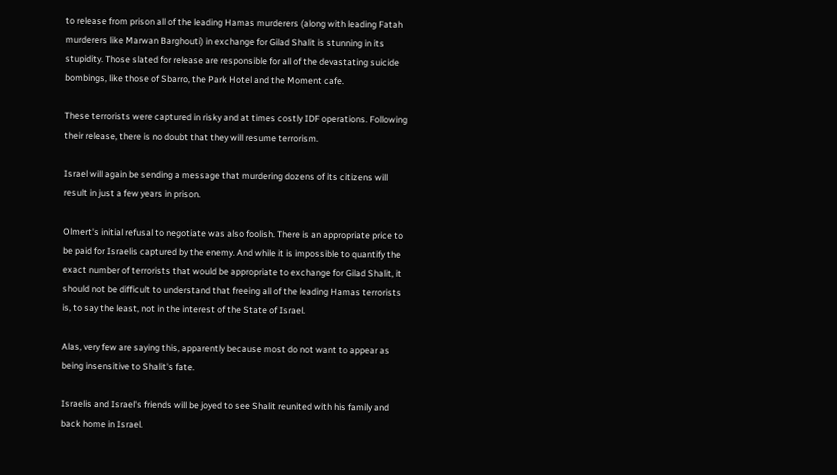to release from prison all of the leading Hamas murderers (along with leading Fatah murderers like Marwan Barghouti) in exchange for Gilad Shalit is stunning in its stupidity. Those slated for release are responsible for all of the devastating suicide bombings, like those of Sbarro, the Park Hotel and the Moment cafe.

These terrorists were captured in risky and at times costly IDF operations. Following their release, there is no doubt that they will resume terrorism.

Israel will again be sending a message that murdering dozens of its citizens will result in just a few years in prison.

Olmert's initial refusal to negotiate was also foolish. There is an appropriate price to be paid for Israelis captured by the enemy. And while it is impossible to quantify the exact number of terrorists that would be appropriate to exchange for Gilad Shalit, it should not be difficult to understand that freeing all of the leading Hamas terrorists is, to say the least, not in the interest of the State of Israel.

Alas, very few are saying this, apparently because most do not want to appear as being insensitive to Shalit's fate.

Israelis and Israel's friends will be joyed to see Shalit reunited with his family and back home in Israel.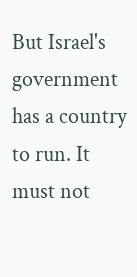But Israel's government has a country to run. It must not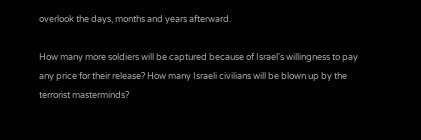overlook the days, months and years afterward.

How many more soldiers will be captured because of Israel's willingness to pay any price for their release? How many Israeli civilians will be blown up by the terrorist masterminds?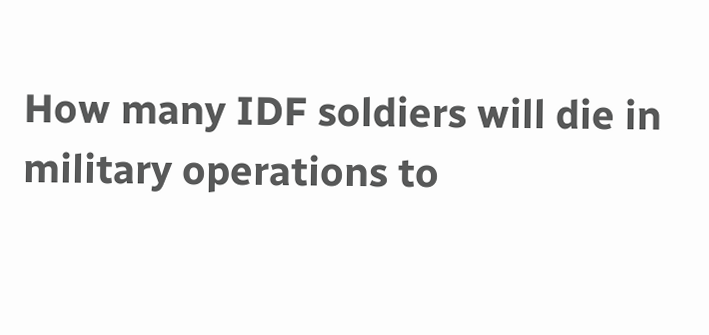How many IDF soldiers will die in military operations to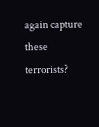again capture these terrorists?